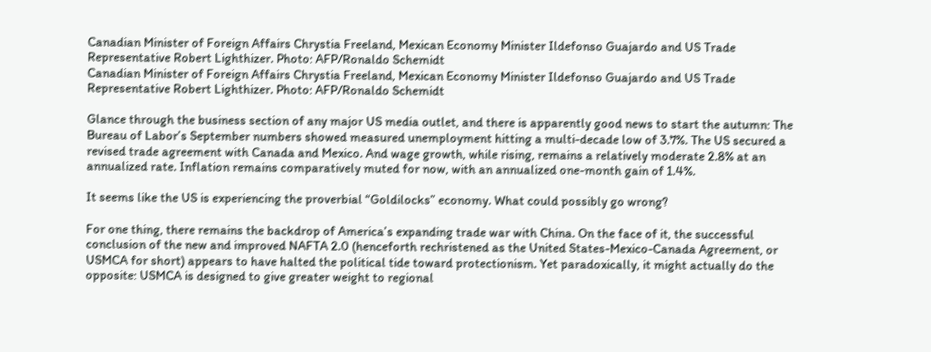Canadian Minister of Foreign Affairs Chrystia Freeland, Mexican Economy Minister Ildefonso Guajardo and US Trade Representative Robert Lighthizer. Photo: AFP/Ronaldo Schemidt
Canadian Minister of Foreign Affairs Chrystia Freeland, Mexican Economy Minister Ildefonso Guajardo and US Trade Representative Robert Lighthizer. Photo: AFP/Ronaldo Schemidt

Glance through the business section of any major US media outlet, and there is apparently good news to start the autumn: The Bureau of Labor’s September numbers showed measured unemployment hitting a multi-decade low of 3.7%. The US secured a revised trade agreement with Canada and Mexico. And wage growth, while rising, remains a relatively moderate 2.8% at an annualized rate. Inflation remains comparatively muted for now, with an annualized one-month gain of 1.4%.

It seems like the US is experiencing the proverbial “Goldilocks” economy. What could possibly go wrong?

For one thing, there remains the backdrop of America’s expanding trade war with China. On the face of it, the successful conclusion of the new and improved NAFTA 2.0 (henceforth rechristened as the United States-Mexico-Canada Agreement, or USMCA for short) appears to have halted the political tide toward protectionism. Yet paradoxically, it might actually do the opposite: USMCA is designed to give greater weight to regional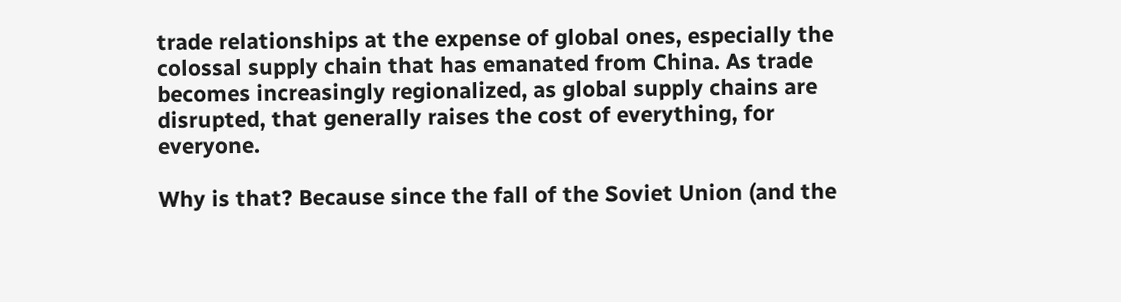trade relationships at the expense of global ones, especially the colossal supply chain that has emanated from China. As trade becomes increasingly regionalized, as global supply chains are disrupted, that generally raises the cost of everything, for everyone.

Why is that? Because since the fall of the Soviet Union (and the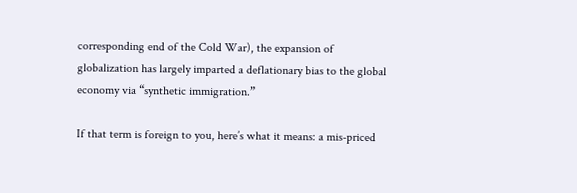corresponding end of the Cold War), the expansion of globalization has largely imparted a deflationary bias to the global economy via “synthetic immigration.”

If that term is foreign to you, here’s what it means: a mis-priced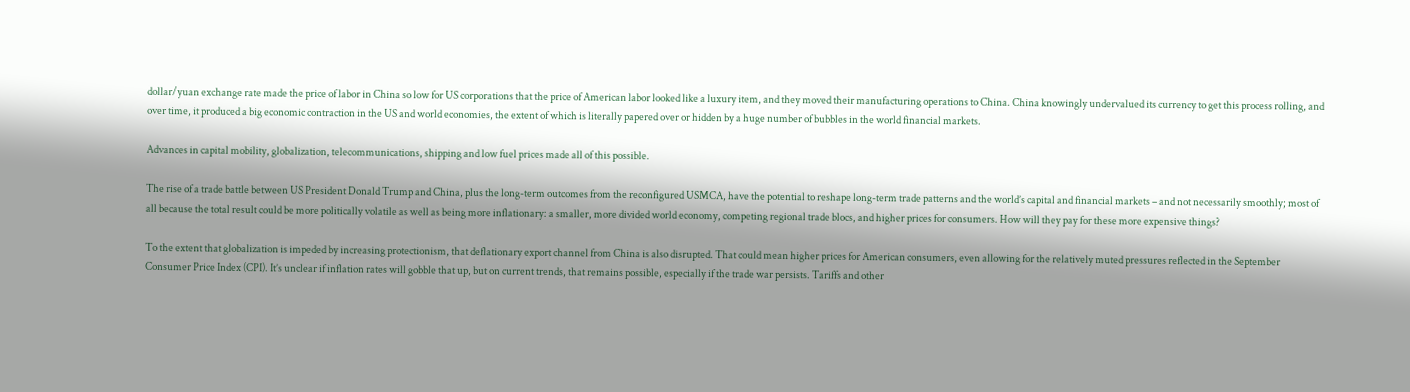dollar/yuan exchange rate made the price of labor in China so low for US corporations that the price of American labor looked like a luxury item, and they moved their manufacturing operations to China. China knowingly undervalued its currency to get this process rolling, and over time, it produced a big economic contraction in the US and world economies, the extent of which is literally papered over or hidden by a huge number of bubbles in the world financial markets.

Advances in capital mobility, globalization, telecommunications, shipping and low fuel prices made all of this possible.

The rise of a trade battle between US President Donald Trump and China, plus the long-term outcomes from the reconfigured USMCA, have the potential to reshape long-term trade patterns and the world’s capital and financial markets – and not necessarily smoothly; most of all because the total result could be more politically volatile as well as being more inflationary: a smaller, more divided world economy, competing regional trade blocs, and higher prices for consumers. How will they pay for these more expensive things?

To the extent that globalization is impeded by increasing protectionism, that deflationary export channel from China is also disrupted. That could mean higher prices for American consumers, even allowing for the relatively muted pressures reflected in the September Consumer Price Index (CPI). It’s unclear if inflation rates will gobble that up, but on current trends, that remains possible, especially if the trade war persists. Tariffs and other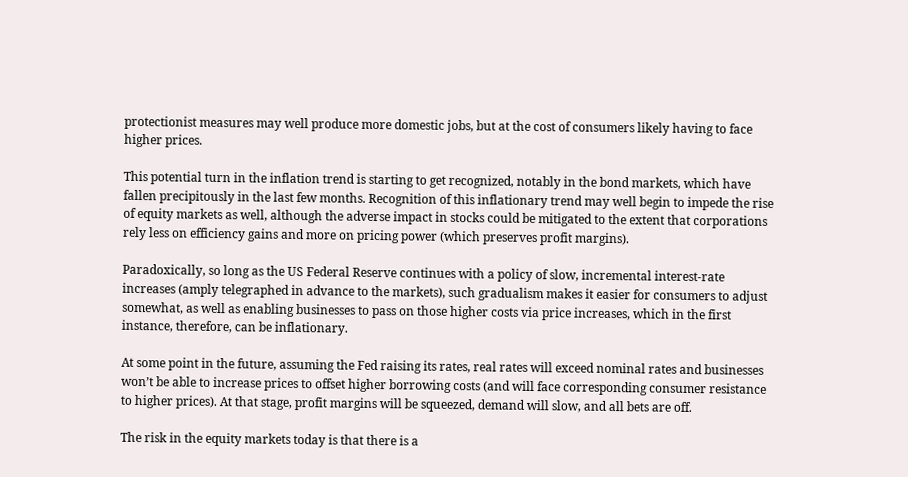protectionist measures may well produce more domestic jobs, but at the cost of consumers likely having to face higher prices.

This potential turn in the inflation trend is starting to get recognized, notably in the bond markets, which have fallen precipitously in the last few months. Recognition of this inflationary trend may well begin to impede the rise of equity markets as well, although the adverse impact in stocks could be mitigated to the extent that corporations rely less on efficiency gains and more on pricing power (which preserves profit margins).

Paradoxically, so long as the US Federal Reserve continues with a policy of slow, incremental interest-rate increases (amply telegraphed in advance to the markets), such gradualism makes it easier for consumers to adjust somewhat, as well as enabling businesses to pass on those higher costs via price increases, which in the first instance, therefore, can be inflationary.

At some point in the future, assuming the Fed raising its rates, real rates will exceed nominal rates and businesses won’t be able to increase prices to offset higher borrowing costs (and will face corresponding consumer resistance to higher prices). At that stage, profit margins will be squeezed, demand will slow, and all bets are off.

The risk in the equity markets today is that there is a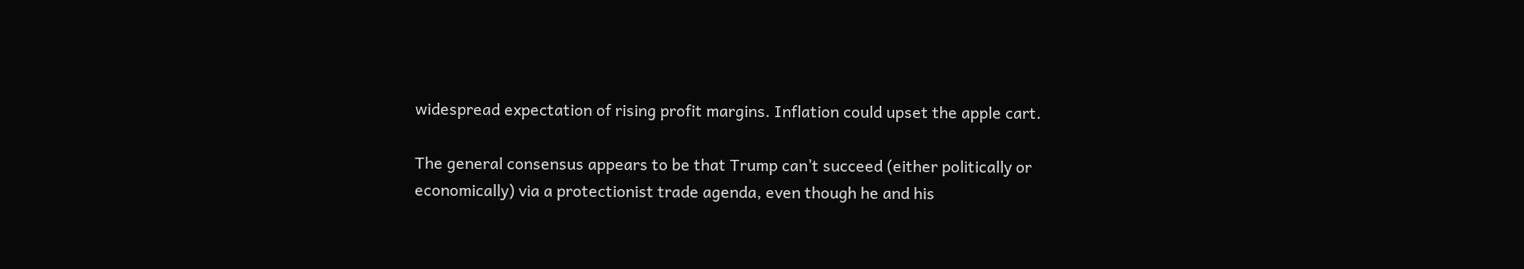widespread expectation of rising profit margins. Inflation could upset the apple cart.

The general consensus appears to be that Trump can’t succeed (either politically or economically) via a protectionist trade agenda, even though he and his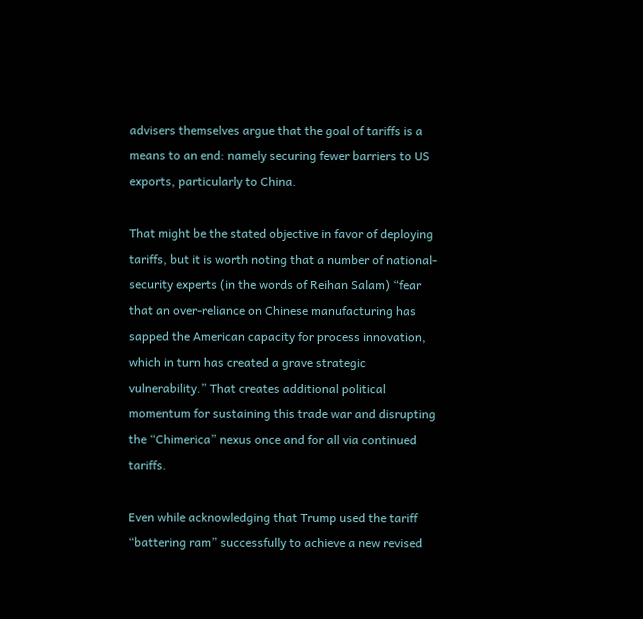advisers themselves argue that the goal of tariffs is a means to an end: namely securing fewer barriers to US exports, particularly to China.

That might be the stated objective in favor of deploying tariffs, but it is worth noting that a number of national-security experts (in the words of Reihan Salam) “fear that an over-reliance on Chinese manufacturing has sapped the American capacity for process innovation, which in turn has created a grave strategic vulnerability.” That creates additional political momentum for sustaining this trade war and disrupting the “Chimerica” nexus once and for all via continued tariffs.

Even while acknowledging that Trump used the tariff “battering ram” successfully to achieve a new revised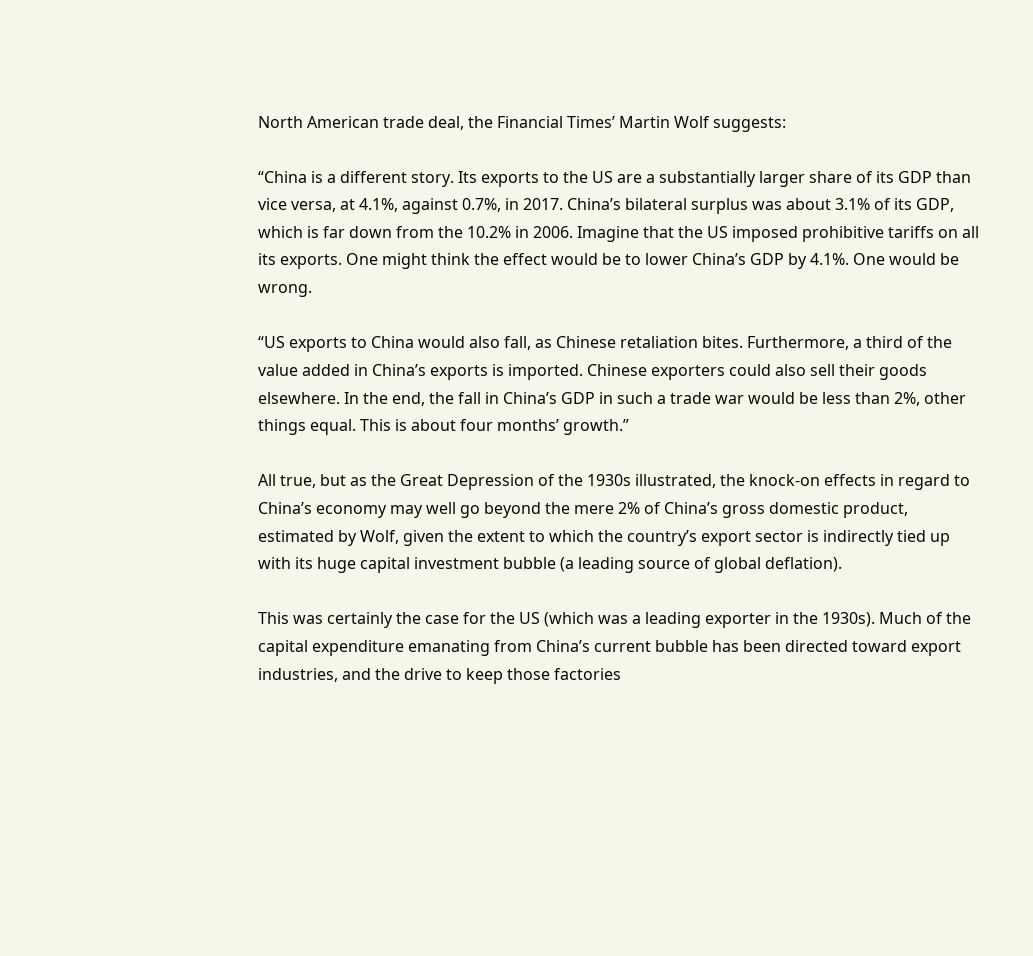North American trade deal, the Financial Times’ Martin Wolf suggests:

“China is a different story. Its exports to the US are a substantially larger share of its GDP than vice versa, at 4.1%, against 0.7%, in 2017. China’s bilateral surplus was about 3.1% of its GDP, which is far down from the 10.2% in 2006. Imagine that the US imposed prohibitive tariffs on all its exports. One might think the effect would be to lower China’s GDP by 4.1%. One would be wrong.

“US exports to China would also fall, as Chinese retaliation bites. Furthermore, a third of the value added in China’s exports is imported. Chinese exporters could also sell their goods elsewhere. In the end, the fall in China’s GDP in such a trade war would be less than 2%, other things equal. This is about four months’ growth.”

All true, but as the Great Depression of the 1930s illustrated, the knock-on effects in regard to China’s economy may well go beyond the mere 2% of China’s gross domestic product, estimated by Wolf, given the extent to which the country’s export sector is indirectly tied up with its huge capital investment bubble (a leading source of global deflation).

This was certainly the case for the US (which was a leading exporter in the 1930s). Much of the capital expenditure emanating from China’s current bubble has been directed toward export industries, and the drive to keep those factories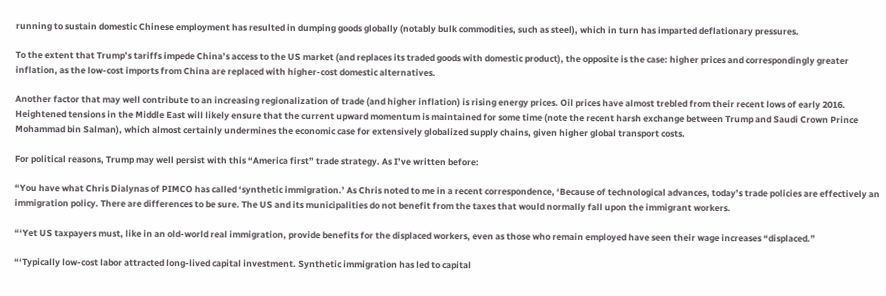running to sustain domestic Chinese employment has resulted in dumping goods globally (notably bulk commodities, such as steel), which in turn has imparted deflationary pressures.

To the extent that Trump’s tariffs impede China’s access to the US market (and replaces its traded goods with domestic product), the opposite is the case: higher prices and correspondingly greater inflation, as the low-cost imports from China are replaced with higher-cost domestic alternatives.

Another factor that may well contribute to an increasing regionalization of trade (and higher inflation) is rising energy prices. Oil prices have almost trebled from their recent lows of early 2016. Heightened tensions in the Middle East will likely ensure that the current upward momentum is maintained for some time (note the recent harsh exchange between Trump and Saudi Crown Prince Mohammad bin Salman), which almost certainly undermines the economic case for extensively globalized supply chains, given higher global transport costs.

For political reasons, Trump may well persist with this “America first” trade strategy. As I’ve written before:

“You have what Chris Dialynas of PIMCO has called ‘synthetic immigration.’ As Chris noted to me in a recent correspondence, ‘Because of technological advances, today’s trade policies are effectively an immigration policy. There are differences to be sure. The US and its municipalities do not benefit from the taxes that would normally fall upon the immigrant workers.

“‘Yet US taxpayers must, like in an old-world real immigration, provide benefits for the displaced workers, even as those who remain employed have seen their wage increases “displaced.”

“‘Typically low-cost labor attracted long-lived capital investment. Synthetic immigration has led to capital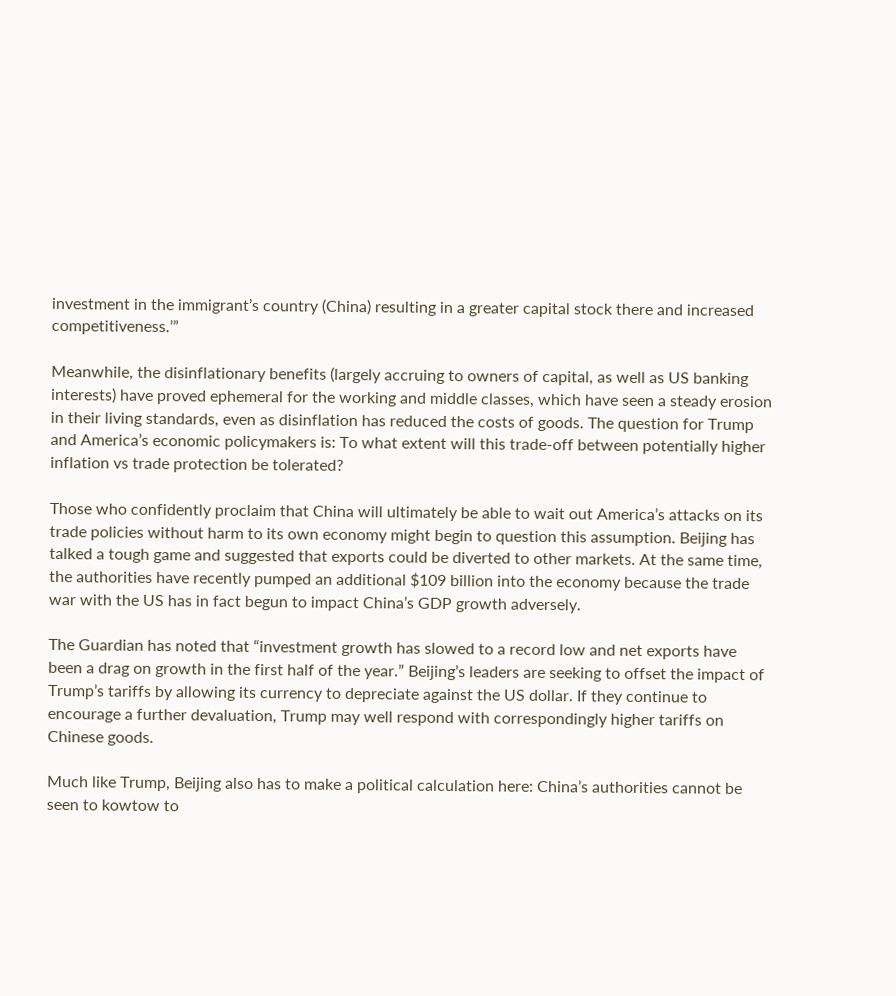investment in the immigrant’s country (China) resulting in a greater capital stock there and increased competitiveness.’”

Meanwhile, the disinflationary benefits (largely accruing to owners of capital, as well as US banking interests) have proved ephemeral for the working and middle classes, which have seen a steady erosion in their living standards, even as disinflation has reduced the costs of goods. The question for Trump and America’s economic policymakers is: To what extent will this trade-off between potentially higher inflation vs trade protection be tolerated?

Those who confidently proclaim that China will ultimately be able to wait out America’s attacks on its trade policies without harm to its own economy might begin to question this assumption. Beijing has talked a tough game and suggested that exports could be diverted to other markets. At the same time, the authorities have recently pumped an additional $109 billion into the economy because the trade war with the US has in fact begun to impact China’s GDP growth adversely.

The Guardian has noted that “investment growth has slowed to a record low and net exports have been a drag on growth in the first half of the year.” Beijing’s leaders are seeking to offset the impact of Trump’s tariffs by allowing its currency to depreciate against the US dollar. If they continue to encourage a further devaluation, Trump may well respond with correspondingly higher tariffs on Chinese goods.

Much like Trump, Beijing also has to make a political calculation here: China’s authorities cannot be seen to kowtow to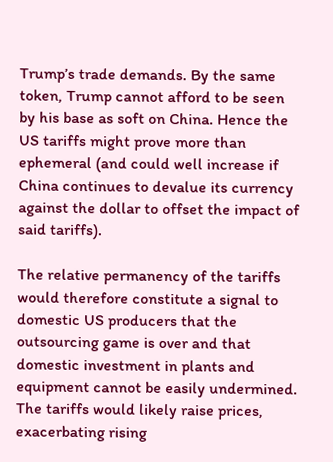Trump’s trade demands. By the same token, Trump cannot afford to be seen by his base as soft on China. Hence the US tariffs might prove more than ephemeral (and could well increase if China continues to devalue its currency against the dollar to offset the impact of said tariffs).

The relative permanency of the tariffs would therefore constitute a signal to domestic US producers that the outsourcing game is over and that domestic investment in plants and equipment cannot be easily undermined. The tariffs would likely raise prices, exacerbating rising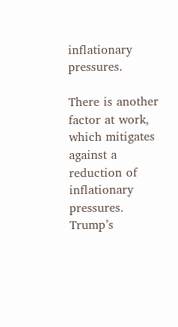inflationary pressures.

There is another factor at work, which mitigates against a reduction of inflationary pressures. Trump’s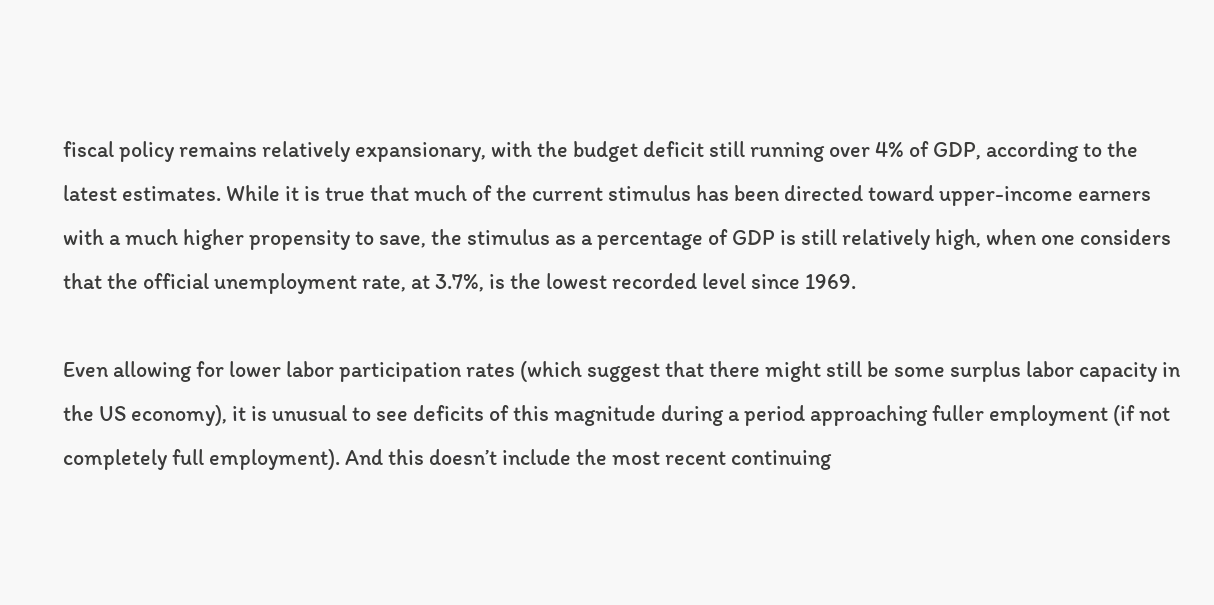fiscal policy remains relatively expansionary, with the budget deficit still running over 4% of GDP, according to the latest estimates. While it is true that much of the current stimulus has been directed toward upper-income earners with a much higher propensity to save, the stimulus as a percentage of GDP is still relatively high, when one considers that the official unemployment rate, at 3.7%, is the lowest recorded level since 1969.

Even allowing for lower labor participation rates (which suggest that there might still be some surplus labor capacity in the US economy), it is unusual to see deficits of this magnitude during a period approaching fuller employment (if not completely full employment). And this doesn’t include the most recent continuing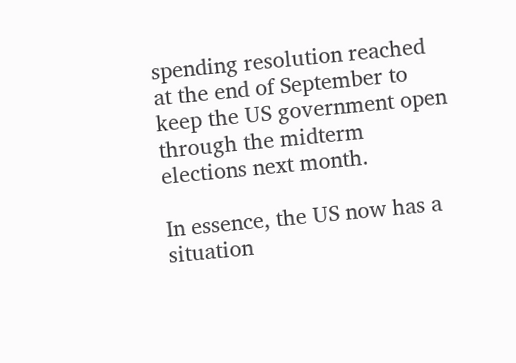spending resolution reached at the end of September to keep the US government open through the midterm elections next month.

In essence, the US now has a situation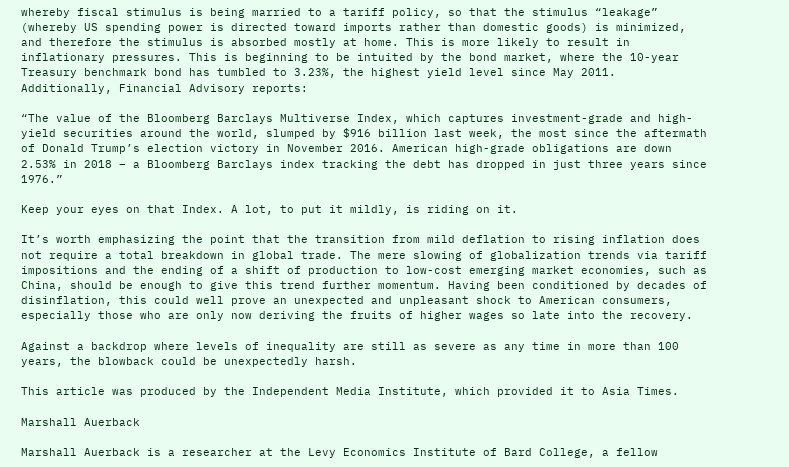whereby fiscal stimulus is being married to a tariff policy, so that the stimulus “leakage” (whereby US spending power is directed toward imports rather than domestic goods) is minimized, and therefore the stimulus is absorbed mostly at home. This is more likely to result in inflationary pressures. This is beginning to be intuited by the bond market, where the 10-year Treasury benchmark bond has tumbled to 3.23%, the highest yield level since May 2011. Additionally, Financial Advisory reports:

“The value of the Bloomberg Barclays Multiverse Index, which captures investment-grade and high-yield securities around the world, slumped by $916 billion last week, the most since the aftermath of Donald Trump’s election victory in November 2016. American high-grade obligations are down 2.53% in 2018 – a Bloomberg Barclays index tracking the debt has dropped in just three years since 1976.”

Keep your eyes on that Index. A lot, to put it mildly, is riding on it.

It’s worth emphasizing the point that the transition from mild deflation to rising inflation does not require a total breakdown in global trade. The mere slowing of globalization trends via tariff impositions and the ending of a shift of production to low-cost emerging market economies, such as China, should be enough to give this trend further momentum. Having been conditioned by decades of disinflation, this could well prove an unexpected and unpleasant shock to American consumers, especially those who are only now deriving the fruits of higher wages so late into the recovery.

Against a backdrop where levels of inequality are still as severe as any time in more than 100 years, the blowback could be unexpectedly harsh.

This article was produced by the Independent Media Institute, which provided it to Asia Times.

Marshall Auerback

Marshall Auerback is a researcher at the Levy Economics Institute of Bard College, a fellow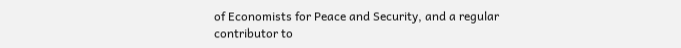of Economists for Peace and Security, and a regular contributor to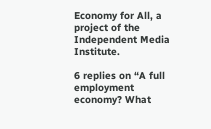Economy for All, a project of the Independent Media Institute.

6 replies on “A full employment economy? What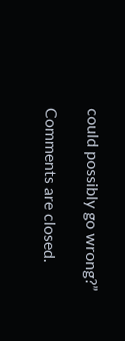could possibly go wrong?”

Comments are closed.